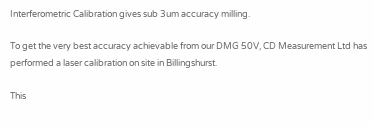Interferometric Calibration gives sub 3um accuracy milling.

To get the very best accuracy achievable from our DMG 50V, CD Measurement Ltd has performed a laser calibration on site in Billingshurst.

This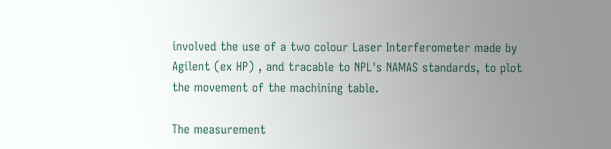involved the use of a two colour Laser Interferometer made by Agilent (ex HP) , and tracable to NPL's NAMAS standards, to plot the movement of the machining table.

The measurement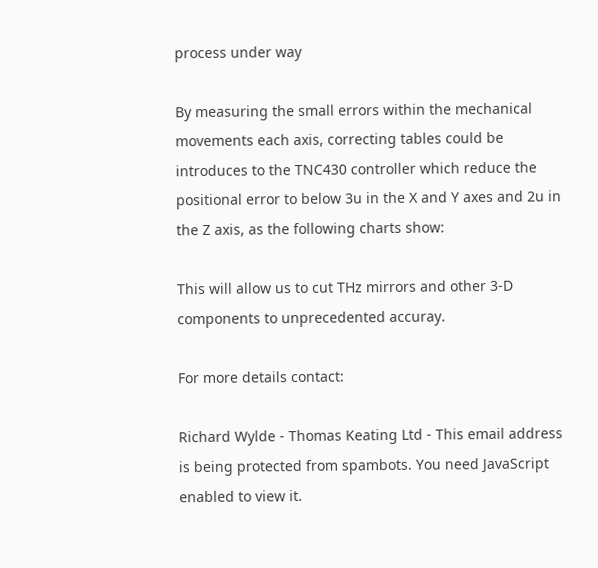process under way

By measuring the small errors within the mechanical movements each axis, correcting tables could be introduces to the TNC430 controller which reduce the positional error to below 3u in the X and Y axes and 2u in the Z axis, as the following charts show:

This will allow us to cut THz mirrors and other 3-D components to unprecedented accuray.

For more details contact:

Richard Wylde - Thomas Keating Ltd - This email address is being protected from spambots. You need JavaScript enabled to view it.